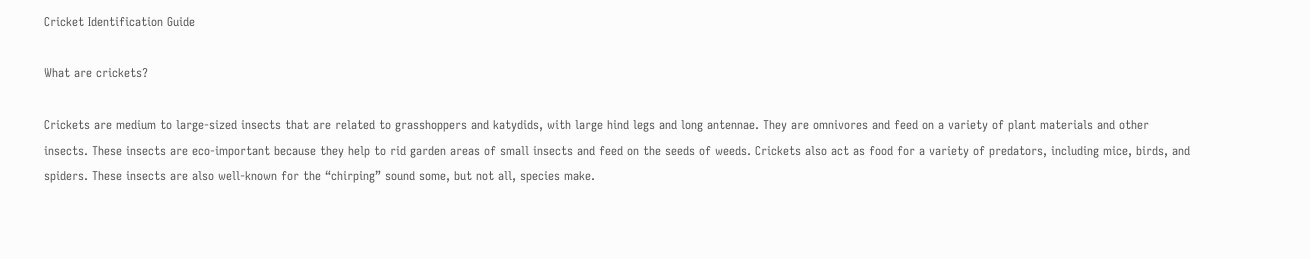Cricket Identification Guide

What are crickets?

Crickets are medium to large-sized insects that are related to grasshoppers and katydids, with large hind legs and long antennae. They are omnivores and feed on a variety of plant materials and other insects. These insects are eco-important because they help to rid garden areas of small insects and feed on the seeds of weeds. Crickets also act as food for a variety of predators, including mice, birds, and spiders. These insects are also well-known for the “chirping” sound some, but not all, species make.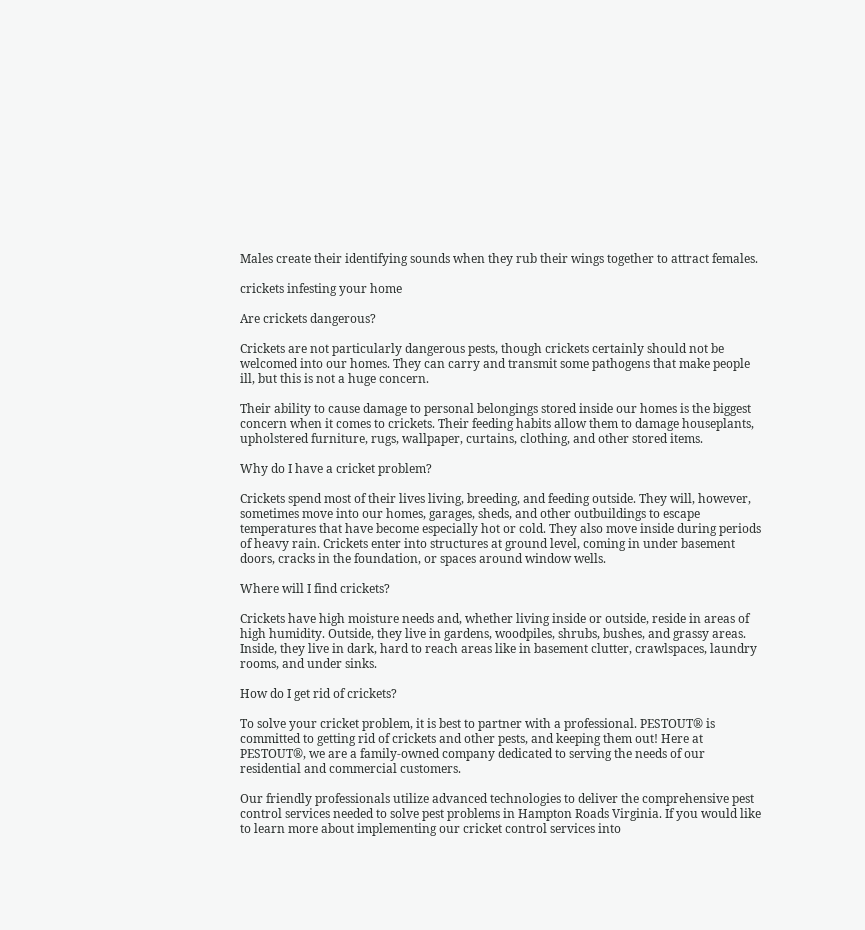Males create their identifying sounds when they rub their wings together to attract females.

crickets infesting your home

Are crickets dangerous?

Crickets are not particularly dangerous pests, though crickets certainly should not be welcomed into our homes. They can carry and transmit some pathogens that make people ill, but this is not a huge concern.

Their ability to cause damage to personal belongings stored inside our homes is the biggest concern when it comes to crickets. Their feeding habits allow them to damage houseplants, upholstered furniture, rugs, wallpaper, curtains, clothing, and other stored items.

Why do I have a cricket problem?

Crickets spend most of their lives living, breeding, and feeding outside. They will, however, sometimes move into our homes, garages, sheds, and other outbuildings to escape temperatures that have become especially hot or cold. They also move inside during periods of heavy rain. Crickets enter into structures at ground level, coming in under basement doors, cracks in the foundation, or spaces around window wells.

Where will I find crickets?

Crickets have high moisture needs and, whether living inside or outside, reside in areas of high humidity. Outside, they live in gardens, woodpiles, shrubs, bushes, and grassy areas. Inside, they live in dark, hard to reach areas like in basement clutter, crawlspaces, laundry rooms, and under sinks.

How do I get rid of crickets?

To solve your cricket problem, it is best to partner with a professional. PESTOUT® is committed to getting rid of crickets and other pests, and keeping them out! Here at PESTOUT®, we are a family-owned company dedicated to serving the needs of our residential and commercial customers.

Our friendly professionals utilize advanced technologies to deliver the comprehensive pest control services needed to solve pest problems in Hampton Roads Virginia. If you would like to learn more about implementing our cricket control services into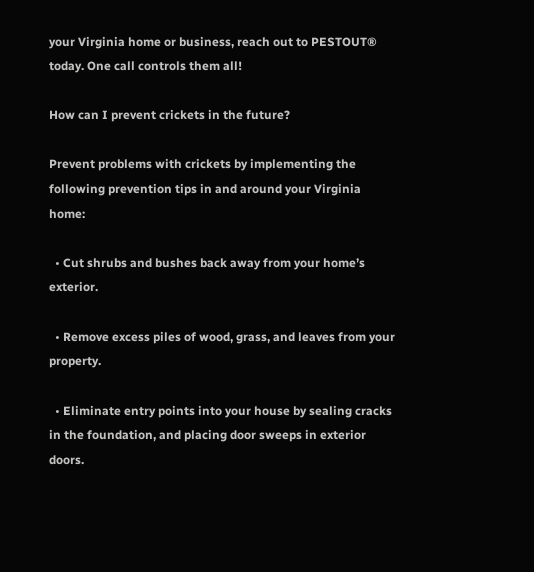your Virginia home or business, reach out to PESTOUT® today. One call controls them all!

How can I prevent crickets in the future?

Prevent problems with crickets by implementing the following prevention tips in and around your Virginia home:

  • Cut shrubs and bushes back away from your home’s exterior.

  • Remove excess piles of wood, grass, and leaves from your property.

  • Eliminate entry points into your house by sealing cracks in the foundation, and placing door sweeps in exterior doors.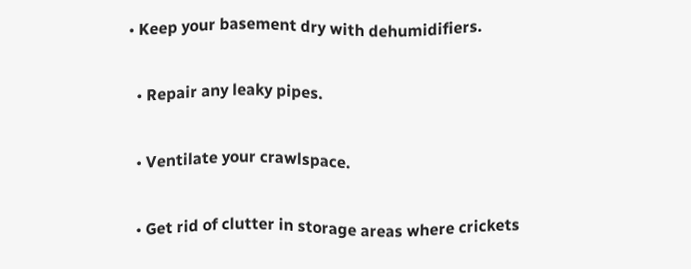• Keep your basement dry with dehumidifiers.

  • Repair any leaky pipes.

  • Ventilate your crawlspace.

  • Get rid of clutter in storage areas where crickets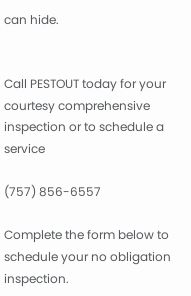can hide.


Call PESTOUT today for your courtesy comprehensive inspection or to schedule a service

(757) 856-6557

Complete the form below to schedule your no obligation inspection.